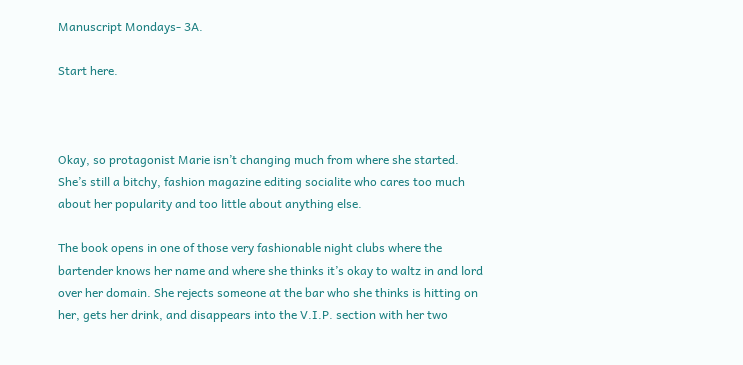Manuscript Mondays- 3A.

Start here.



Okay, so protagonist Marie isn’t changing much from where she started. She’s still a bitchy, fashion magazine editing socialite who cares too much about her popularity and too little about anything else.

The book opens in one of those very fashionable night clubs where the bartender knows her name and where she thinks it’s okay to waltz in and lord over her domain. She rejects someone at the bar who she thinks is hitting on her, gets her drink, and disappears into the V.I.P. section with her two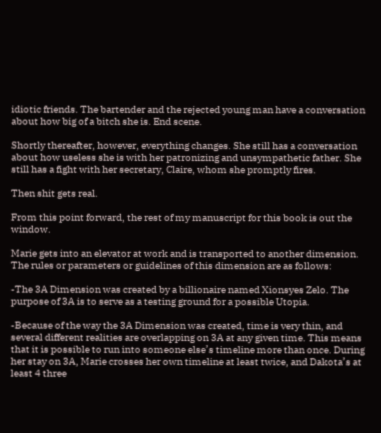idiotic friends. The bartender and the rejected young man have a conversation about how big of a bitch she is. End scene.

Shortly thereafter, however, everything changes. She still has a conversation about how useless she is with her patronizing and unsympathetic father. She still has a fight with her secretary, Claire, whom she promptly fires.

Then shit gets real.

From this point forward, the rest of my manuscript for this book is out the window.

Marie gets into an elevator at work and is transported to another dimension. The rules or parameters or guidelines of this dimension are as follows:

-The 3A Dimension was created by a billionaire named Xionsyes Zelo. The purpose of 3A is to serve as a testing ground for a possible Utopia.

-Because of the way the 3A Dimension was created, time is very thin, and several different realities are overlapping on 3A at any given time. This means that it is possible to run into someone else’s timeline more than once. During her stay on 3A, Marie crosses her own timeline at least twice, and Dakota’s at least 4 three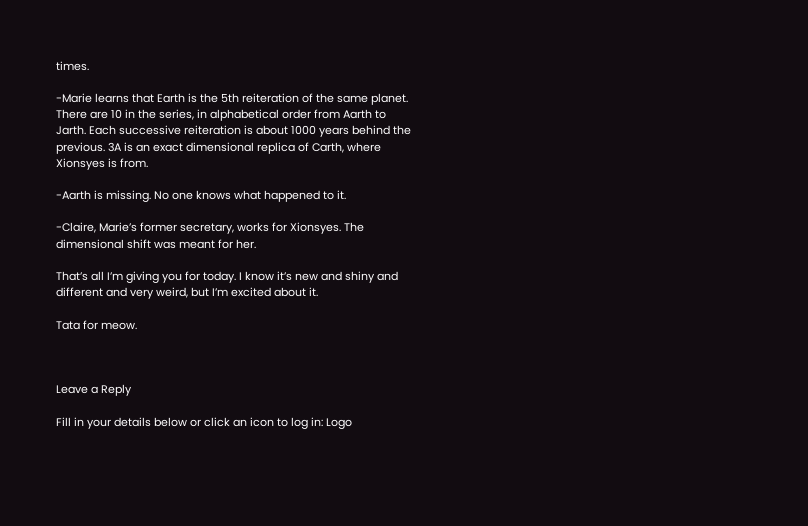times.

-Marie learns that Earth is the 5th reiteration of the same planet. There are 10 in the series, in alphabetical order from Aarth to Jarth. Each successive reiteration is about 1000 years behind the previous. 3A is an exact dimensional replica of Carth, where Xionsyes is from.

-Aarth is missing. No one knows what happened to it.

-Claire, Marie’s former secretary, works for Xionsyes. The dimensional shift was meant for her.

That’s all I’m giving you for today. I know it’s new and shiny and different and very weird, but I’m excited about it.

Tata for meow.



Leave a Reply

Fill in your details below or click an icon to log in: Logo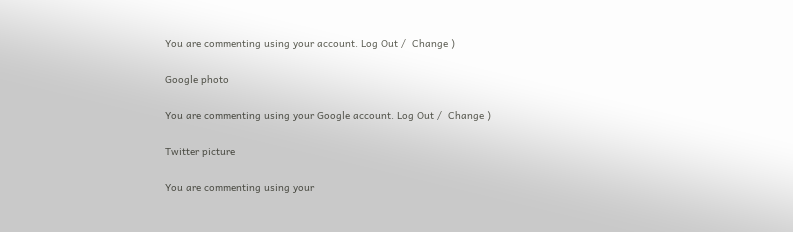You are commenting using your account. Log Out /  Change )

Google photo

You are commenting using your Google account. Log Out /  Change )

Twitter picture

You are commenting using your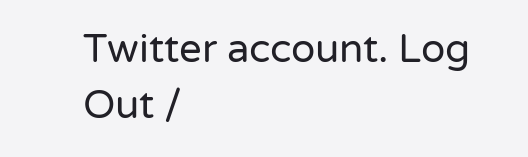Twitter account. Log Out /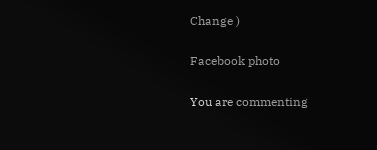Change )

Facebook photo

You are commenting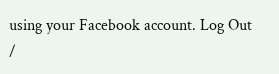using your Facebook account. Log Out /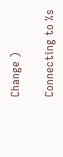Change )

Connecting to %s